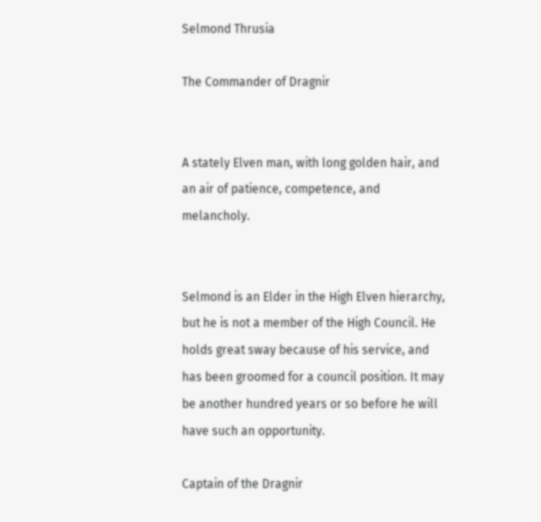Selmond Thrusia

The Commander of Dragnir


A stately Elven man, with long golden hair, and an air of patience, competence, and melancholy.


Selmond is an Elder in the High Elven hierarchy, but he is not a member of the High Council. He holds great sway because of his service, and has been groomed for a council position. It may be another hundred years or so before he will have such an opportunity.

Captain of the Dragnir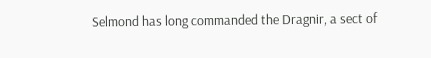Selmond has long commanded the Dragnir, a sect of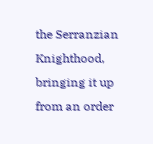the Serranzian Knighthood, bringing it up from an order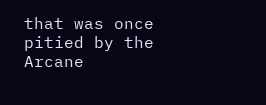that was once pitied by the Arcane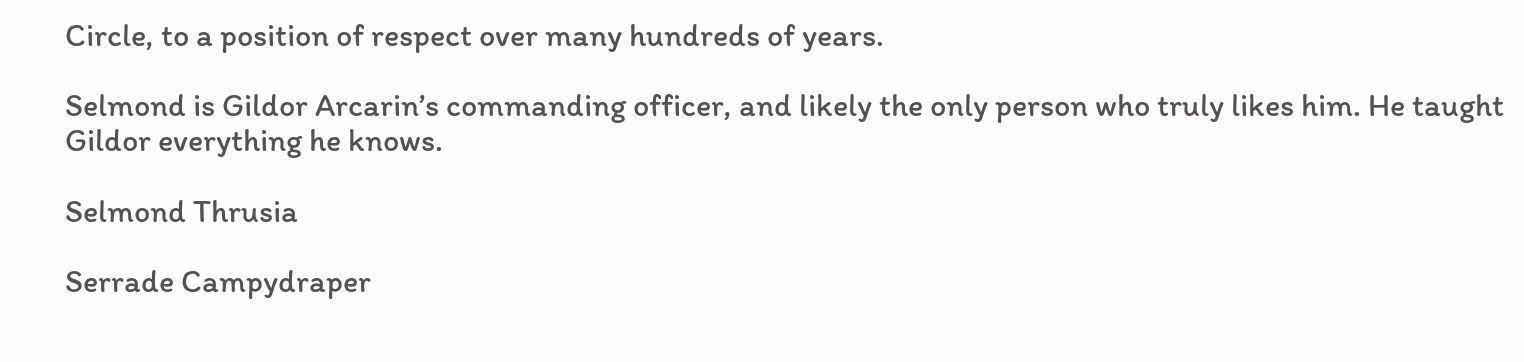Circle, to a position of respect over many hundreds of years.

Selmond is Gildor Arcarin’s commanding officer, and likely the only person who truly likes him. He taught Gildor everything he knows.

Selmond Thrusia

Serrade Campydraper